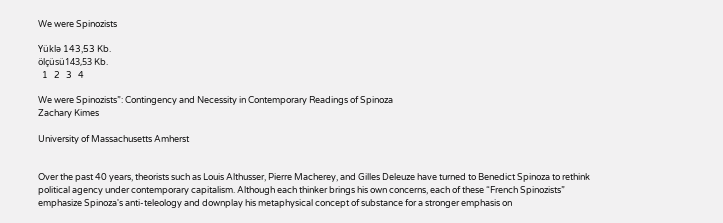We were Spinozists

Yüklə 143,53 Kb.
ölçüsü143,53 Kb.
  1   2   3   4

We were Spinozists”: Contingency and Necessity in Contemporary Readings of Spinoza
Zachary Kimes

University of Massachusetts Amherst


Over the past 40 years, theorists such as Louis Althusser, Pierre Macherey, and Gilles Deleuze have turned to Benedict Spinoza to rethink political agency under contemporary capitalism. Although each thinker brings his own concerns, each of these “French Spinozists” emphasize Spinoza's anti-teleology and downplay his metaphysical concept of substance for a stronger emphasis on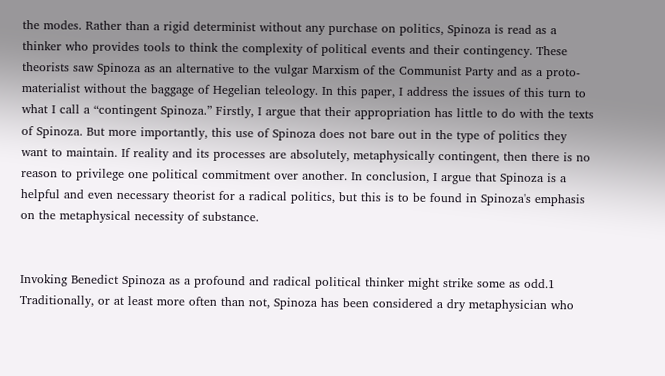the modes. Rather than a rigid determinist without any purchase on politics, Spinoza is read as a thinker who provides tools to think the complexity of political events and their contingency. These theorists saw Spinoza as an alternative to the vulgar Marxism of the Communist Party and as a proto-materialist without the baggage of Hegelian teleology. In this paper, I address the issues of this turn to what I call a “contingent Spinoza.” Firstly, I argue that their appropriation has little to do with the texts of Spinoza. But more importantly, this use of Spinoza does not bare out in the type of politics they want to maintain. If reality and its processes are absolutely, metaphysically contingent, then there is no reason to privilege one political commitment over another. In conclusion, I argue that Spinoza is a helpful and even necessary theorist for a radical politics, but this is to be found in Spinoza's emphasis on the metaphysical necessity of substance.


Invoking Benedict Spinoza as a profound and radical political thinker might strike some as odd.1 Traditionally, or at least more often than not, Spinoza has been considered a dry metaphysician who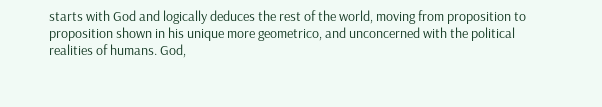starts with God and logically deduces the rest of the world, moving from proposition to proposition shown in his unique more geometrico, and unconcerned with the political realities of humans. God,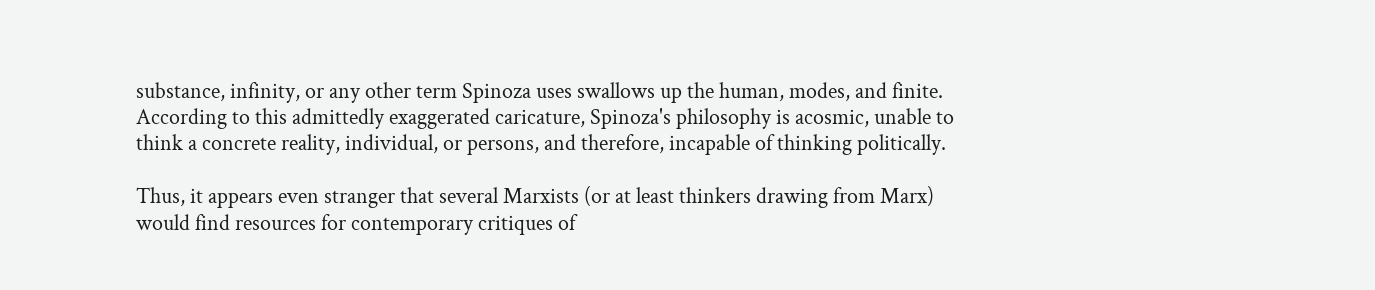substance, infinity, or any other term Spinoza uses swallows up the human, modes, and finite. According to this admittedly exaggerated caricature, Spinoza's philosophy is acosmic, unable to think a concrete reality, individual, or persons, and therefore, incapable of thinking politically.

Thus, it appears even stranger that several Marxists (or at least thinkers drawing from Marx) would find resources for contemporary critiques of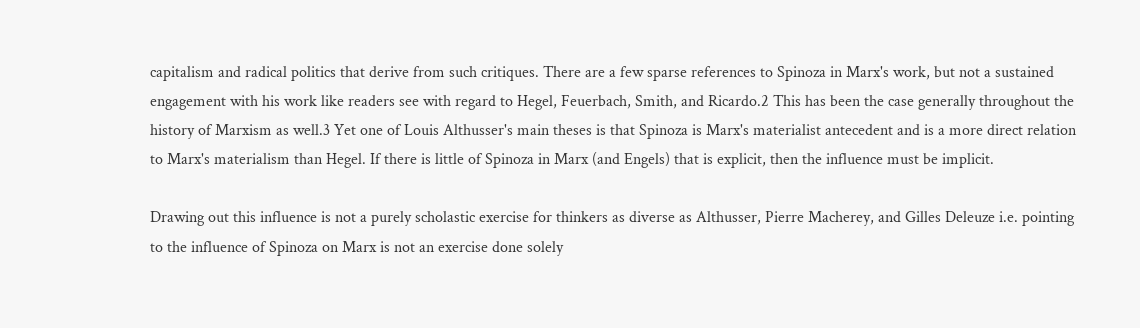capitalism and radical politics that derive from such critiques. There are a few sparse references to Spinoza in Marx's work, but not a sustained engagement with his work like readers see with regard to Hegel, Feuerbach, Smith, and Ricardo.2 This has been the case generally throughout the history of Marxism as well.3 Yet one of Louis Althusser's main theses is that Spinoza is Marx's materialist antecedent and is a more direct relation to Marx's materialism than Hegel. If there is little of Spinoza in Marx (and Engels) that is explicit, then the influence must be implicit.

Drawing out this influence is not a purely scholastic exercise for thinkers as diverse as Althusser, Pierre Macherey, and Gilles Deleuze i.e. pointing to the influence of Spinoza on Marx is not an exercise done solely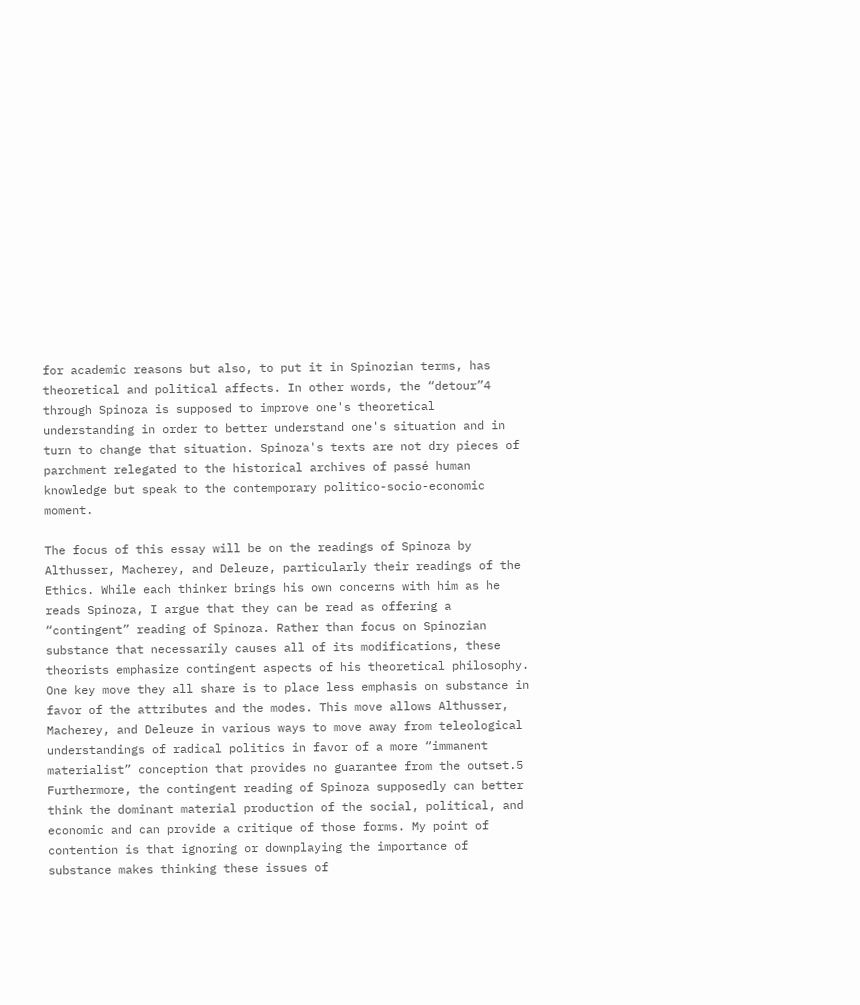for academic reasons but also, to put it in Spinozian terms, has theoretical and political affects. In other words, the “detour”4 through Spinoza is supposed to improve one's theoretical understanding in order to better understand one's situation and in turn to change that situation. Spinoza's texts are not dry pieces of parchment relegated to the historical archives of passé human knowledge but speak to the contemporary politico-socio-economic moment.

The focus of this essay will be on the readings of Spinoza by Althusser, Macherey, and Deleuze, particularly their readings of the Ethics. While each thinker brings his own concerns with him as he reads Spinoza, I argue that they can be read as offering a “contingent” reading of Spinoza. Rather than focus on Spinozian substance that necessarily causes all of its modifications, these theorists emphasize contingent aspects of his theoretical philosophy. One key move they all share is to place less emphasis on substance in favor of the attributes and the modes. This move allows Althusser, Macherey, and Deleuze in various ways to move away from teleological understandings of radical politics in favor of a more “immanent materialist” conception that provides no guarantee from the outset.5 Furthermore, the contingent reading of Spinoza supposedly can better think the dominant material production of the social, political, and economic and can provide a critique of those forms. My point of contention is that ignoring or downplaying the importance of substance makes thinking these issues of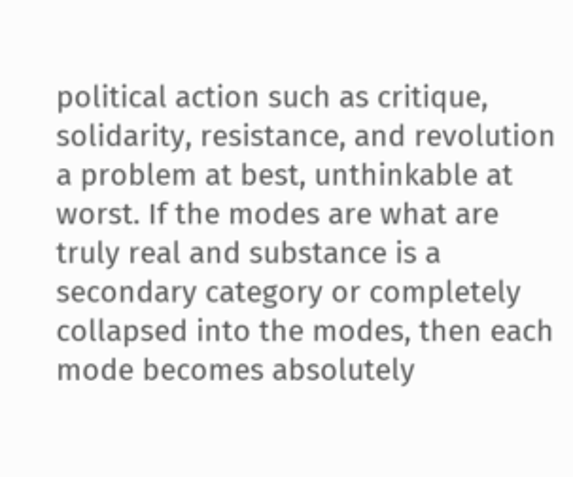political action such as critique, solidarity, resistance, and revolution a problem at best, unthinkable at worst. If the modes are what are truly real and substance is a secondary category or completely collapsed into the modes, then each mode becomes absolutely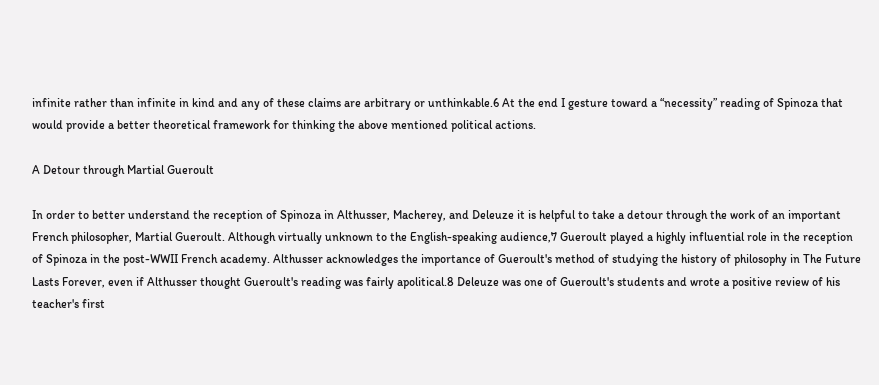infinite rather than infinite in kind and any of these claims are arbitrary or unthinkable.6 At the end I gesture toward a “necessity” reading of Spinoza that would provide a better theoretical framework for thinking the above mentioned political actions.

A Detour through Martial Gueroult

In order to better understand the reception of Spinoza in Althusser, Macherey, and Deleuze it is helpful to take a detour through the work of an important French philosopher, Martial Gueroult. Although virtually unknown to the English-speaking audience,7 Gueroult played a highly influential role in the reception of Spinoza in the post-WWII French academy. Althusser acknowledges the importance of Gueroult's method of studying the history of philosophy in The Future Lasts Forever, even if Althusser thought Gueroult's reading was fairly apolitical.8 Deleuze was one of Gueroult's students and wrote a positive review of his teacher's first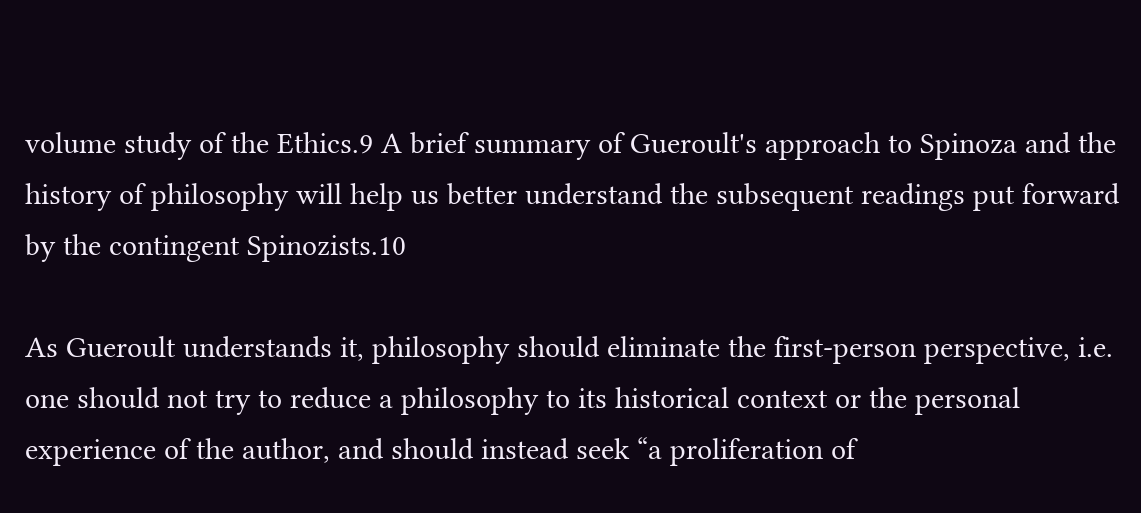volume study of the Ethics.9 A brief summary of Gueroult's approach to Spinoza and the history of philosophy will help us better understand the subsequent readings put forward by the contingent Spinozists.10

As Gueroult understands it, philosophy should eliminate the first-person perspective, i.e. one should not try to reduce a philosophy to its historical context or the personal experience of the author, and should instead seek “a proliferation of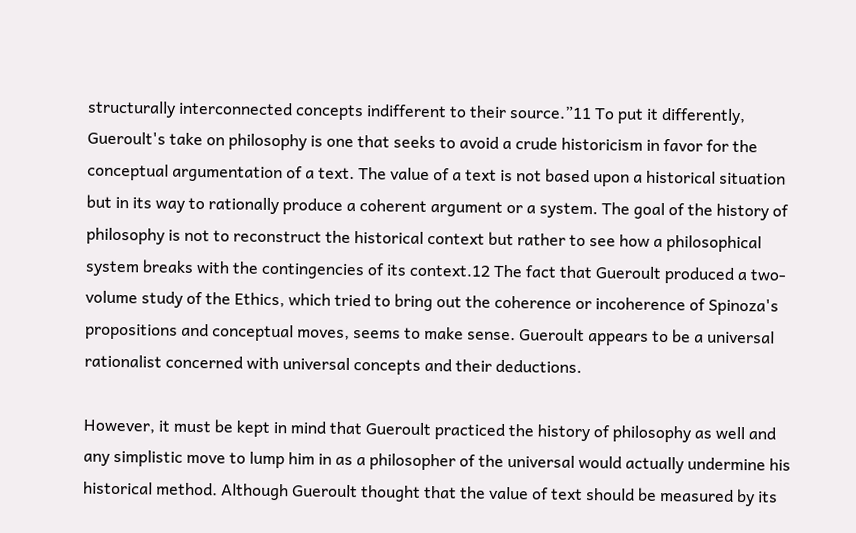structurally interconnected concepts indifferent to their source.”11 To put it differently, Gueroult's take on philosophy is one that seeks to avoid a crude historicism in favor for the conceptual argumentation of a text. The value of a text is not based upon a historical situation but in its way to rationally produce a coherent argument or a system. The goal of the history of philosophy is not to reconstruct the historical context but rather to see how a philosophical system breaks with the contingencies of its context.12 The fact that Gueroult produced a two-volume study of the Ethics, which tried to bring out the coherence or incoherence of Spinoza's propositions and conceptual moves, seems to make sense. Gueroult appears to be a universal rationalist concerned with universal concepts and their deductions.

However, it must be kept in mind that Gueroult practiced the history of philosophy as well and any simplistic move to lump him in as a philosopher of the universal would actually undermine his historical method. Although Gueroult thought that the value of text should be measured by its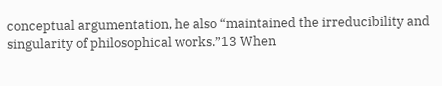conceptual argumentation, he also “maintained the irreducibility and singularity of philosophical works.”13 When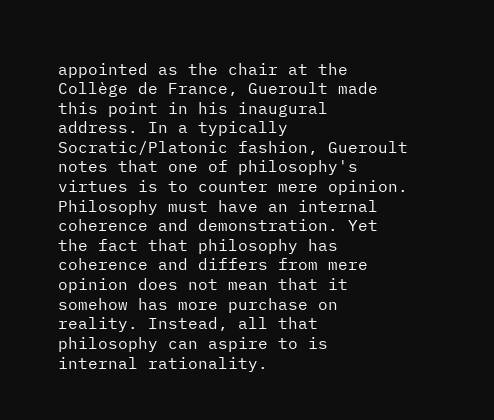appointed as the chair at the Collège de France, Gueroult made this point in his inaugural address. In a typically Socratic/Platonic fashion, Gueroult notes that one of philosophy's virtues is to counter mere opinion. Philosophy must have an internal coherence and demonstration. Yet the fact that philosophy has coherence and differs from mere opinion does not mean that it somehow has more purchase on reality. Instead, all that philosophy can aspire to is internal rationality.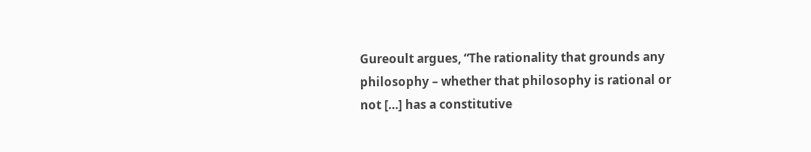Gureoult argues, “The rationality that grounds any philosophy – whether that philosophy is rational or not […] has a constitutive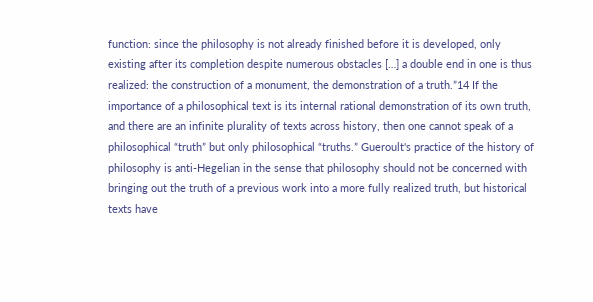function: since the philosophy is not already finished before it is developed, only existing after its completion despite numerous obstacles […] a double end in one is thus realized: the construction of a monument, the demonstration of a truth.”14 If the importance of a philosophical text is its internal rational demonstration of its own truth, and there are an infinite plurality of texts across history, then one cannot speak of a philosophical “truth” but only philosophical “truths.” Gueroult's practice of the history of philosophy is anti-Hegelian in the sense that philosophy should not be concerned with bringing out the truth of a previous work into a more fully realized truth, but historical texts have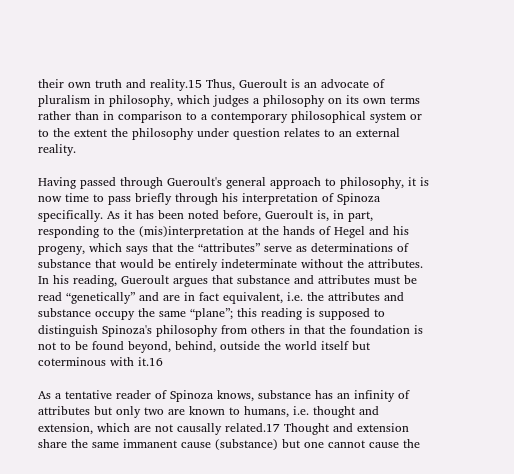their own truth and reality.15 Thus, Gueroult is an advocate of pluralism in philosophy, which judges a philosophy on its own terms rather than in comparison to a contemporary philosophical system or to the extent the philosophy under question relates to an external reality.

Having passed through Gueroult's general approach to philosophy, it is now time to pass briefly through his interpretation of Spinoza specifically. As it has been noted before, Gueroult is, in part, responding to the (mis)interpretation at the hands of Hegel and his progeny, which says that the “attributes” serve as determinations of substance that would be entirely indeterminate without the attributes. In his reading, Gueroult argues that substance and attributes must be read “genetically” and are in fact equivalent, i.e. the attributes and substance occupy the same “plane”; this reading is supposed to distinguish Spinoza's philosophy from others in that the foundation is not to be found beyond, behind, outside the world itself but coterminous with it.16

As a tentative reader of Spinoza knows, substance has an infinity of attributes but only two are known to humans, i.e. thought and extension, which are not causally related.17 Thought and extension share the same immanent cause (substance) but one cannot cause the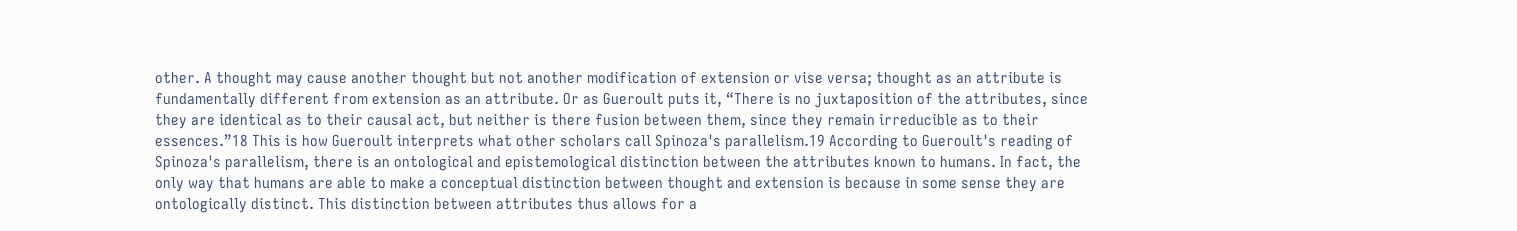other. A thought may cause another thought but not another modification of extension or vise versa; thought as an attribute is fundamentally different from extension as an attribute. Or as Gueroult puts it, “There is no juxtaposition of the attributes, since they are identical as to their causal act, but neither is there fusion between them, since they remain irreducible as to their essences.”18 This is how Gueroult interprets what other scholars call Spinoza's parallelism.19 According to Gueroult's reading of Spinoza's parallelism, there is an ontological and epistemological distinction between the attributes known to humans. In fact, the only way that humans are able to make a conceptual distinction between thought and extension is because in some sense they are ontologically distinct. This distinction between attributes thus allows for a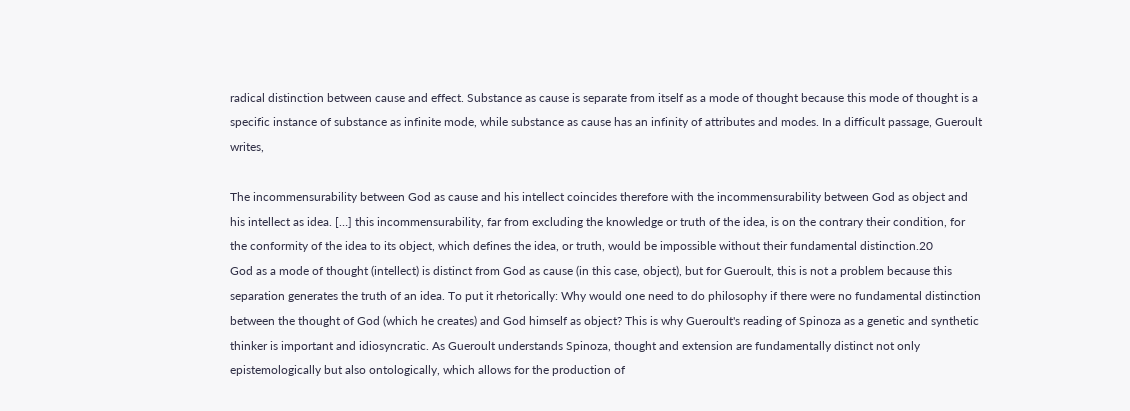radical distinction between cause and effect. Substance as cause is separate from itself as a mode of thought because this mode of thought is a specific instance of substance as infinite mode, while substance as cause has an infinity of attributes and modes. In a difficult passage, Gueroult writes,

The incommensurability between God as cause and his intellect coincides therefore with the incommensurability between God as object and his intellect as idea. […] this incommensurability, far from excluding the knowledge or truth of the idea, is on the contrary their condition, for the conformity of the idea to its object, which defines the idea, or truth, would be impossible without their fundamental distinction.20
God as a mode of thought (intellect) is distinct from God as cause (in this case, object), but for Gueroult, this is not a problem because this separation generates the truth of an idea. To put it rhetorically: Why would one need to do philosophy if there were no fundamental distinction between the thought of God (which he creates) and God himself as object? This is why Gueroult's reading of Spinoza as a genetic and synthetic thinker is important and idiosyncratic. As Gueroult understands Spinoza, thought and extension are fundamentally distinct not only epistemologically but also ontologically, which allows for the production of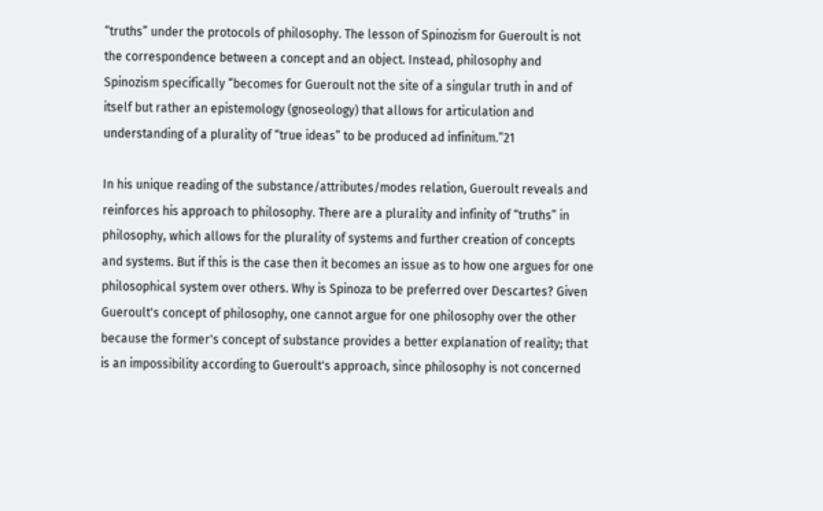“truths” under the protocols of philosophy. The lesson of Spinozism for Gueroult is not the correspondence between a concept and an object. Instead, philosophy and Spinozism specifically “becomes for Gueroult not the site of a singular truth in and of itself but rather an epistemology (gnoseology) that allows for articulation and understanding of a plurality of “true ideas” to be produced ad infinitum.”21

In his unique reading of the substance/attributes/modes relation, Gueroult reveals and reinforces his approach to philosophy. There are a plurality and infinity of “truths” in philosophy, which allows for the plurality of systems and further creation of concepts and systems. But if this is the case then it becomes an issue as to how one argues for one philosophical system over others. Why is Spinoza to be preferred over Descartes? Given Gueroult's concept of philosophy, one cannot argue for one philosophy over the other because the former's concept of substance provides a better explanation of reality; that is an impossibility according to Gueroult's approach, since philosophy is not concerned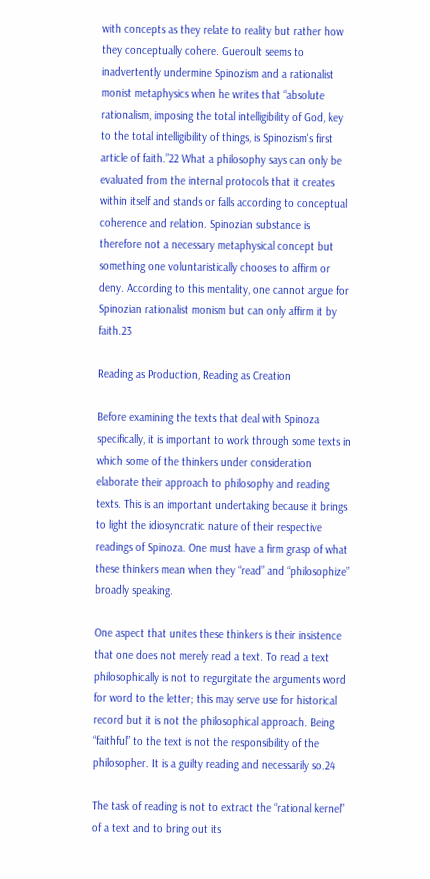with concepts as they relate to reality but rather how they conceptually cohere. Gueroult seems to inadvertently undermine Spinozism and a rationalist monist metaphysics when he writes that “absolute rationalism, imposing the total intelligibility of God, key to the total intelligibility of things, is Spinozism's first article of faith.”22 What a philosophy says can only be evaluated from the internal protocols that it creates within itself and stands or falls according to conceptual coherence and relation. Spinozian substance is therefore not a necessary metaphysical concept but something one voluntaristically chooses to affirm or deny. According to this mentality, one cannot argue for Spinozian rationalist monism but can only affirm it by faith.23

Reading as Production, Reading as Creation

Before examining the texts that deal with Spinoza specifically, it is important to work through some texts in which some of the thinkers under consideration elaborate their approach to philosophy and reading texts. This is an important undertaking because it brings to light the idiosyncratic nature of their respective readings of Spinoza. One must have a firm grasp of what these thinkers mean when they “read” and “philosophize” broadly speaking.

One aspect that unites these thinkers is their insistence that one does not merely read a text. To read a text philosophically is not to regurgitate the arguments word for word to the letter; this may serve use for historical record but it is not the philosophical approach. Being “faithful” to the text is not the responsibility of the philosopher. It is a guilty reading and necessarily so.24

The task of reading is not to extract the “rational kernel” of a text and to bring out its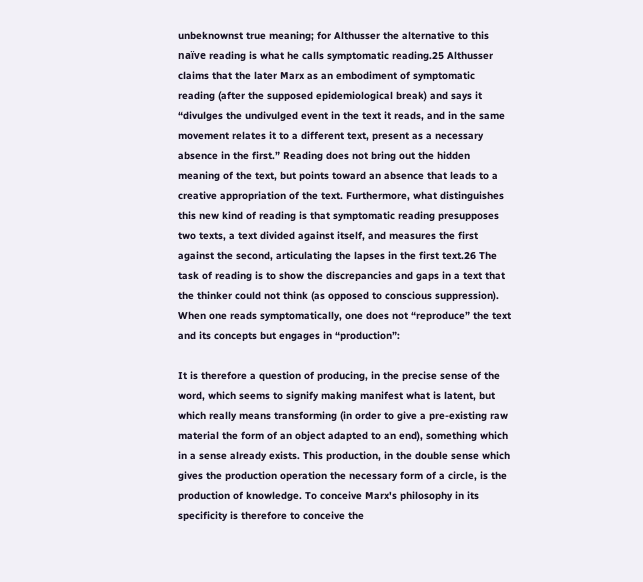unbeknownst true meaning; for Althusser the alternative to this naïve reading is what he calls symptomatic reading.25 Althusser claims that the later Marx as an embodiment of symptomatic reading (after the supposed epidemiological break) and says it “divulges the undivulged event in the text it reads, and in the same movement relates it to a different text, present as a necessary absence in the first.” Reading does not bring out the hidden meaning of the text, but points toward an absence that leads to a creative appropriation of the text. Furthermore, what distinguishes this new kind of reading is that symptomatic reading presupposes two texts, a text divided against itself, and measures the first against the second, articulating the lapses in the first text.26 The task of reading is to show the discrepancies and gaps in a text that the thinker could not think (as opposed to conscious suppression). When one reads symptomatically, one does not “reproduce” the text and its concepts but engages in “production”:

It is therefore a question of producing, in the precise sense of the word, which seems to signify making manifest what is latent, but which really means transforming (in order to give a pre-existing raw material the form of an object adapted to an end), something which in a sense already exists. This production, in the double sense which gives the production operation the necessary form of a circle, is the production of knowledge. To conceive Marx's philosophy in its specificity is therefore to conceive the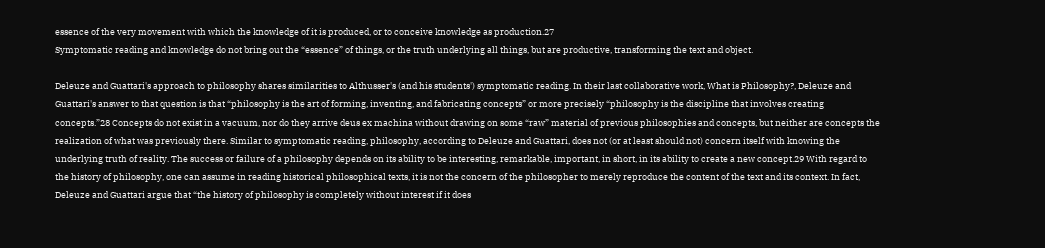essence of the very movement with which the knowledge of it is produced, or to conceive knowledge as production.27
Symptomatic reading and knowledge do not bring out the “essence” of things, or the truth underlying all things, but are productive, transforming the text and object.

Deleuze and Guattari's approach to philosophy shares similarities to Althusser's (and his students') symptomatic reading. In their last collaborative work, What is Philosophy?, Deleuze and Guattari's answer to that question is that “philosophy is the art of forming, inventing, and fabricating concepts” or more precisely “philosophy is the discipline that involves creating concepts.”28 Concepts do not exist in a vacuum, nor do they arrive deus ex machina without drawing on some “raw” material of previous philosophies and concepts, but neither are concepts the realization of what was previously there. Similar to symptomatic reading, philosophy, according to Deleuze and Guattari, does not (or at least should not) concern itself with knowing the underlying truth of reality. The success or failure of a philosophy depends on its ability to be interesting, remarkable, important, in short, in its ability to create a new concept.29 With regard to the history of philosophy, one can assume in reading historical philosophical texts, it is not the concern of the philosopher to merely reproduce the content of the text and its context. In fact, Deleuze and Guattari argue that “the history of philosophy is completely without interest if it does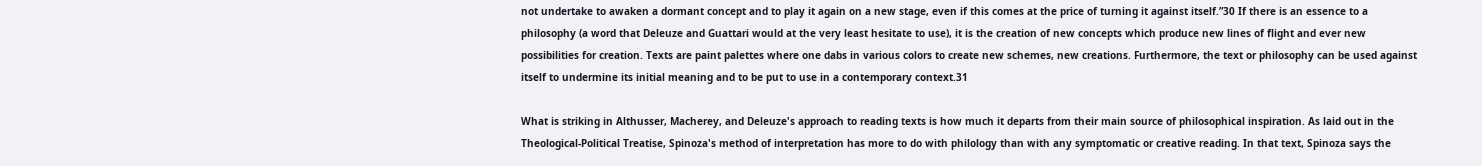not undertake to awaken a dormant concept and to play it again on a new stage, even if this comes at the price of turning it against itself.”30 If there is an essence to a philosophy (a word that Deleuze and Guattari would at the very least hesitate to use), it is the creation of new concepts which produce new lines of flight and ever new possibilities for creation. Texts are paint palettes where one dabs in various colors to create new schemes, new creations. Furthermore, the text or philosophy can be used against itself to undermine its initial meaning and to be put to use in a contemporary context.31

What is striking in Althusser, Macherey, and Deleuze's approach to reading texts is how much it departs from their main source of philosophical inspiration. As laid out in the Theological-Political Treatise, Spinoza's method of interpretation has more to do with philology than with any symptomatic or creative reading. In that text, Spinoza says the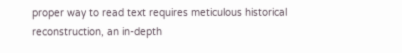proper way to read text requires meticulous historical reconstruction, an in-depth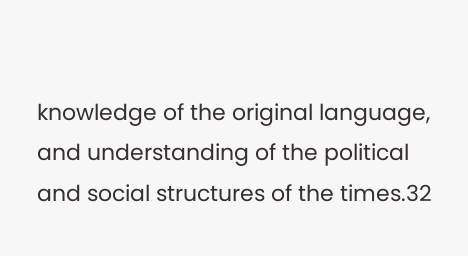knowledge of the original language, and understanding of the political and social structures of the times.32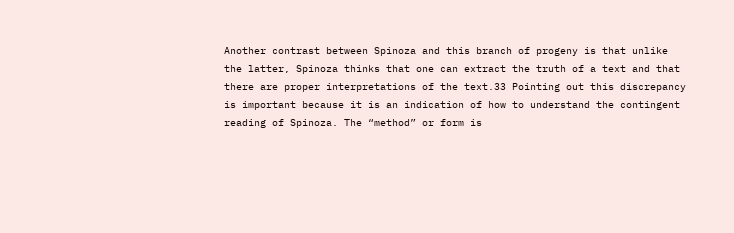Another contrast between Spinoza and this branch of progeny is that unlike the latter, Spinoza thinks that one can extract the truth of a text and that there are proper interpretations of the text.33 Pointing out this discrepancy is important because it is an indication of how to understand the contingent reading of Spinoza. The “method” or form is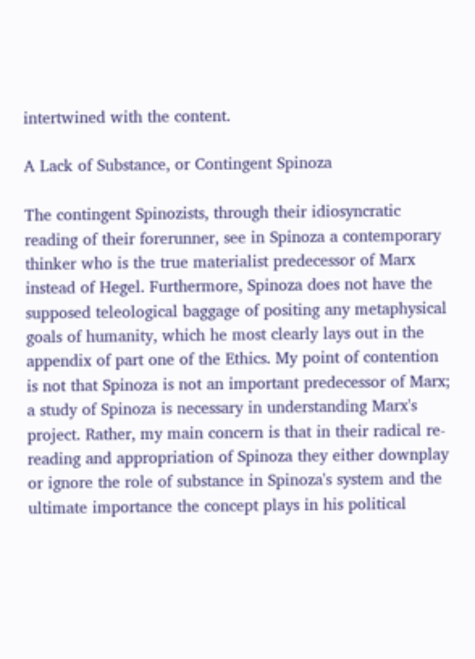intertwined with the content.

A Lack of Substance, or Contingent Spinoza

The contingent Spinozists, through their idiosyncratic reading of their forerunner, see in Spinoza a contemporary thinker who is the true materialist predecessor of Marx instead of Hegel. Furthermore, Spinoza does not have the supposed teleological baggage of positing any metaphysical goals of humanity, which he most clearly lays out in the appendix of part one of the Ethics. My point of contention is not that Spinoza is not an important predecessor of Marx; a study of Spinoza is necessary in understanding Marx's project. Rather, my main concern is that in their radical re-reading and appropriation of Spinoza they either downplay or ignore the role of substance in Spinoza's system and the ultimate importance the concept plays in his political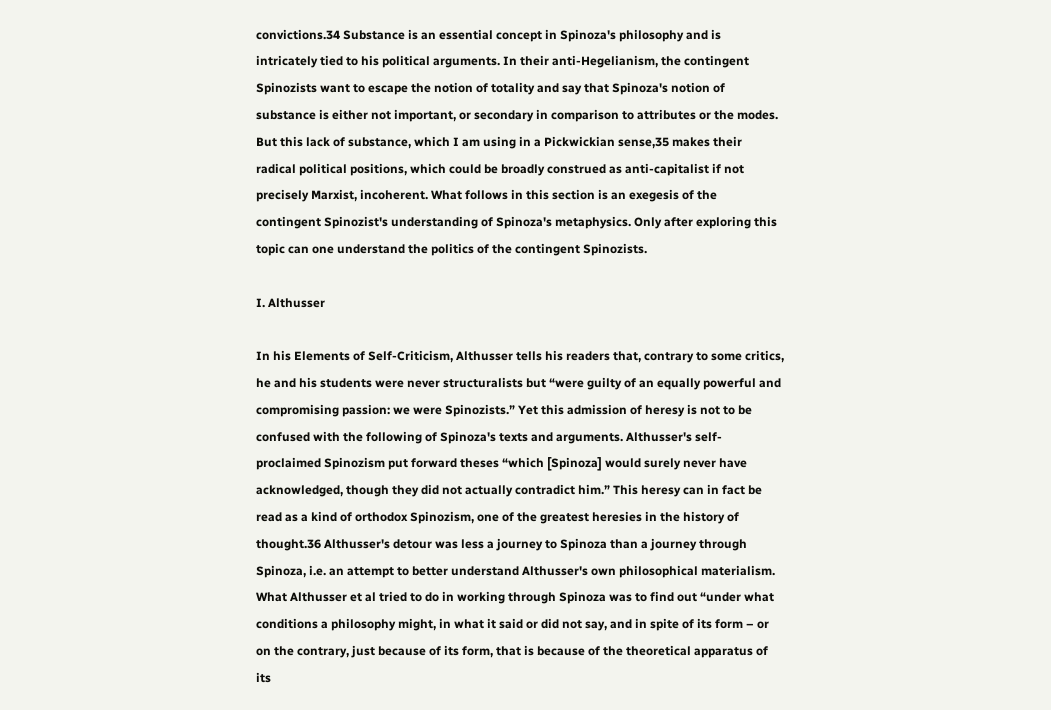convictions.34 Substance is an essential concept in Spinoza's philosophy and is intricately tied to his political arguments. In their anti-Hegelianism, the contingent Spinozists want to escape the notion of totality and say that Spinoza's notion of substance is either not important, or secondary in comparison to attributes or the modes. But this lack of substance, which I am using in a Pickwickian sense,35 makes their radical political positions, which could be broadly construed as anti-capitalist if not precisely Marxist, incoherent. What follows in this section is an exegesis of the contingent Spinozist's understanding of Spinoza's metaphysics. Only after exploring this topic can one understand the politics of the contingent Spinozists.

I. Althusser

In his Elements of Self-Criticism, Althusser tells his readers that, contrary to some critics, he and his students were never structuralists but “were guilty of an equally powerful and compromising passion: we were Spinozists.” Yet this admission of heresy is not to be confused with the following of Spinoza's texts and arguments. Althusser's self-proclaimed Spinozism put forward theses “which [Spinoza] would surely never have acknowledged, though they did not actually contradict him.” This heresy can in fact be read as a kind of orthodox Spinozism, one of the greatest heresies in the history of thought.36 Althusser's detour was less a journey to Spinoza than a journey through Spinoza, i.e. an attempt to better understand Althusser's own philosophical materialism. What Althusser et al tried to do in working through Spinoza was to find out “under what conditions a philosophy might, in what it said or did not say, and in spite of its form – or on the contrary, just because of its form, that is because of the theoretical apparatus of its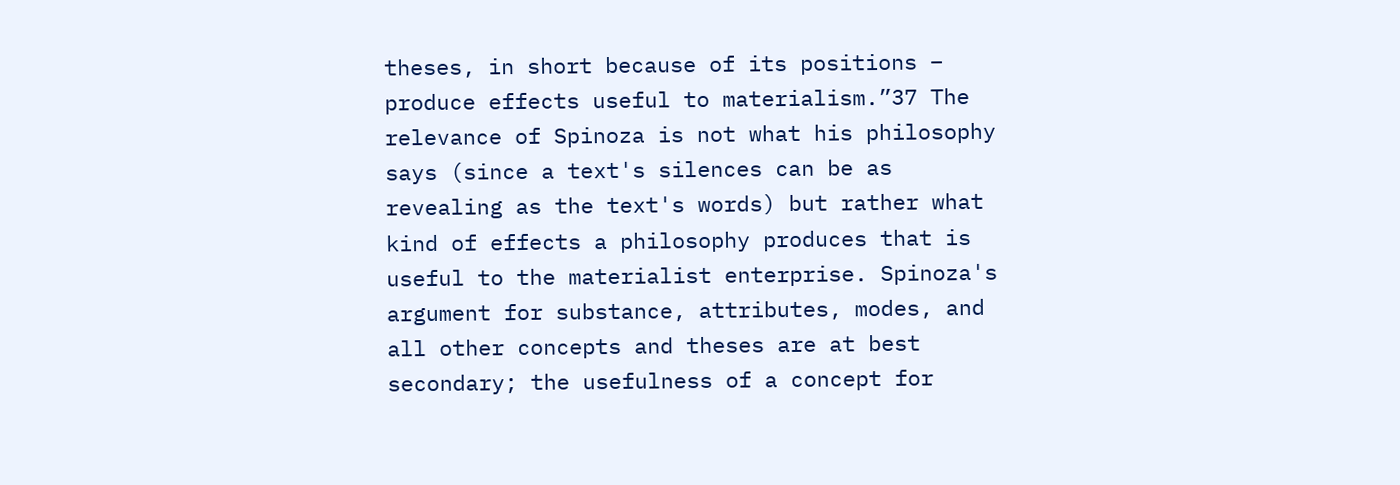theses, in short because of its positions – produce effects useful to materialism.”37 The relevance of Spinoza is not what his philosophy says (since a text's silences can be as revealing as the text's words) but rather what kind of effects a philosophy produces that is useful to the materialist enterprise. Spinoza's argument for substance, attributes, modes, and all other concepts and theses are at best secondary; the usefulness of a concept for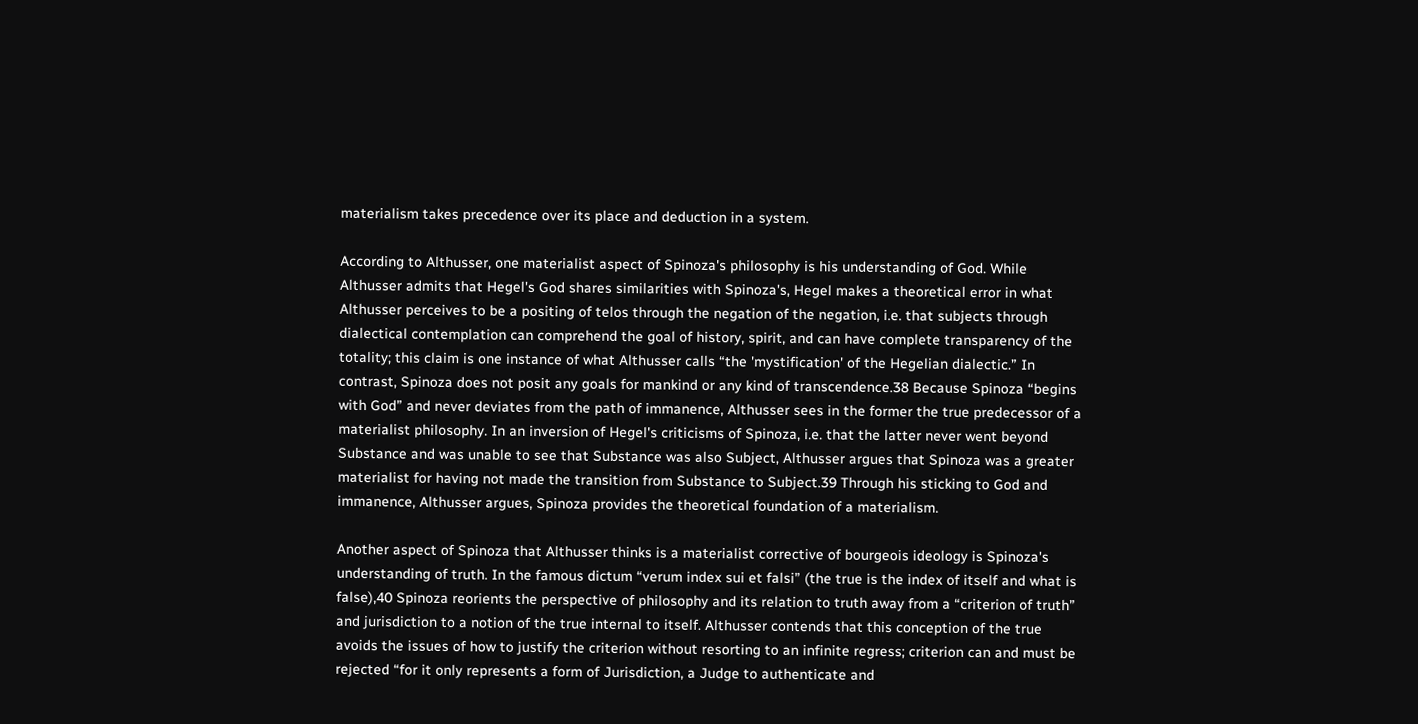materialism takes precedence over its place and deduction in a system.

According to Althusser, one materialist aspect of Spinoza's philosophy is his understanding of God. While Althusser admits that Hegel's God shares similarities with Spinoza's, Hegel makes a theoretical error in what Althusser perceives to be a positing of telos through the negation of the negation, i.e. that subjects through dialectical contemplation can comprehend the goal of history, spirit, and can have complete transparency of the totality; this claim is one instance of what Althusser calls “the 'mystification' of the Hegelian dialectic.” In contrast, Spinoza does not posit any goals for mankind or any kind of transcendence.38 Because Spinoza “begins with God” and never deviates from the path of immanence, Althusser sees in the former the true predecessor of a materialist philosophy. In an inversion of Hegel's criticisms of Spinoza, i.e. that the latter never went beyond Substance and was unable to see that Substance was also Subject, Althusser argues that Spinoza was a greater materialist for having not made the transition from Substance to Subject.39 Through his sticking to God and immanence, Althusser argues, Spinoza provides the theoretical foundation of a materialism.

Another aspect of Spinoza that Althusser thinks is a materialist corrective of bourgeois ideology is Spinoza's understanding of truth. In the famous dictum “verum index sui et falsi” (the true is the index of itself and what is false),40 Spinoza reorients the perspective of philosophy and its relation to truth away from a “criterion of truth” and jurisdiction to a notion of the true internal to itself. Althusser contends that this conception of the true avoids the issues of how to justify the criterion without resorting to an infinite regress; criterion can and must be rejected “for it only represents a form of Jurisdiction, a Judge to authenticate and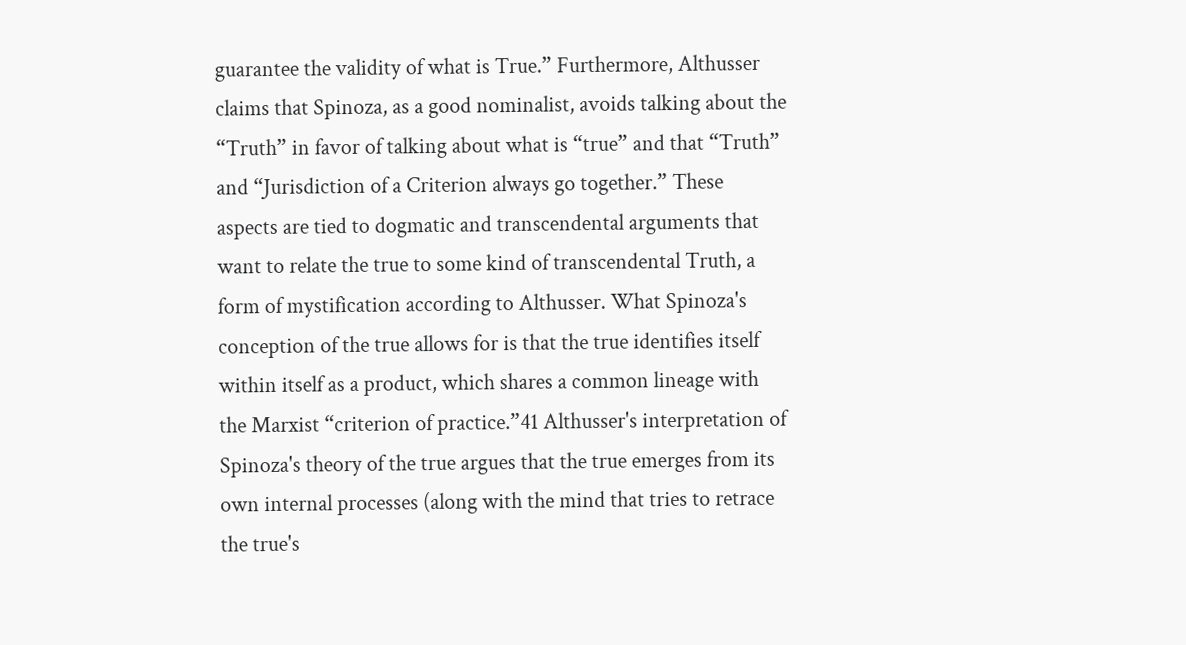guarantee the validity of what is True.” Furthermore, Althusser claims that Spinoza, as a good nominalist, avoids talking about the “Truth” in favor of talking about what is “true” and that “Truth” and “Jurisdiction of a Criterion always go together.” These aspects are tied to dogmatic and transcendental arguments that want to relate the true to some kind of transcendental Truth, a form of mystification according to Althusser. What Spinoza's conception of the true allows for is that the true identifies itself within itself as a product, which shares a common lineage with the Marxist “criterion of practice.”41 Althusser's interpretation of Spinoza's theory of the true argues that the true emerges from its own internal processes (along with the mind that tries to retrace the true's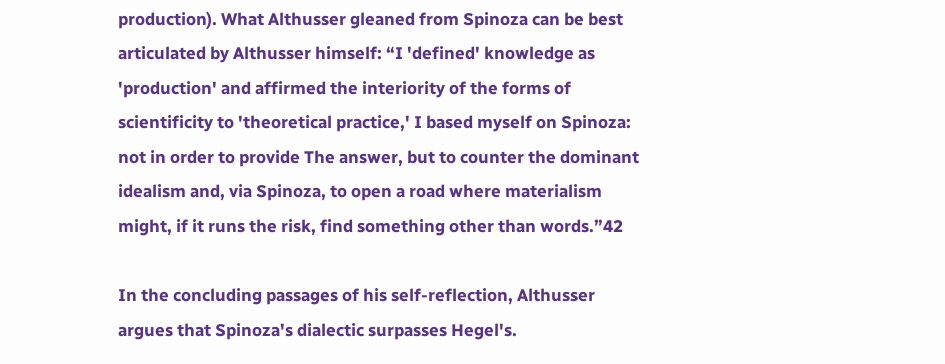production). What Althusser gleaned from Spinoza can be best articulated by Althusser himself: “I 'defined' knowledge as 'production' and affirmed the interiority of the forms of scientificity to 'theoretical practice,' I based myself on Spinoza: not in order to provide The answer, but to counter the dominant idealism and, via Spinoza, to open a road where materialism might, if it runs the risk, find something other than words.”42

In the concluding passages of his self-reflection, Althusser argues that Spinoza's dialectic surpasses Hegel's.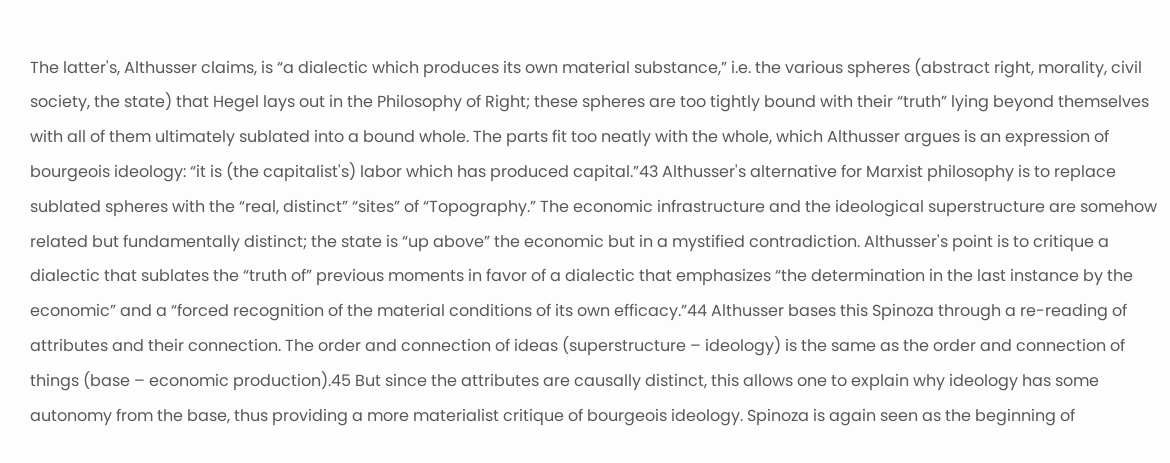The latter's, Althusser claims, is “a dialectic which produces its own material substance,” i.e. the various spheres (abstract right, morality, civil society, the state) that Hegel lays out in the Philosophy of Right; these spheres are too tightly bound with their “truth” lying beyond themselves with all of them ultimately sublated into a bound whole. The parts fit too neatly with the whole, which Althusser argues is an expression of bourgeois ideology: “it is (the capitalist's) labor which has produced capital.”43 Althusser's alternative for Marxist philosophy is to replace sublated spheres with the “real, distinct” “sites” of “Topography.” The economic infrastructure and the ideological superstructure are somehow related but fundamentally distinct; the state is “up above” the economic but in a mystified contradiction. Althusser's point is to critique a dialectic that sublates the “truth of” previous moments in favor of a dialectic that emphasizes “the determination in the last instance by the economic” and a “forced recognition of the material conditions of its own efficacy.”44 Althusser bases this Spinoza through a re-reading of attributes and their connection. The order and connection of ideas (superstructure – ideology) is the same as the order and connection of things (base – economic production).45 But since the attributes are causally distinct, this allows one to explain why ideology has some autonomy from the base, thus providing a more materialist critique of bourgeois ideology. Spinoza is again seen as the beginning of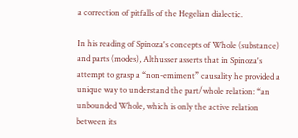a correction of pitfalls of the Hegelian dialectic.

In his reading of Spinoza's concepts of Whole (substance) and parts (modes), Althusser asserts that in Spinoza's attempt to grasp a “non-emiment” causality he provided a unique way to understand the part/whole relation: “an unbounded Whole, which is only the active relation between its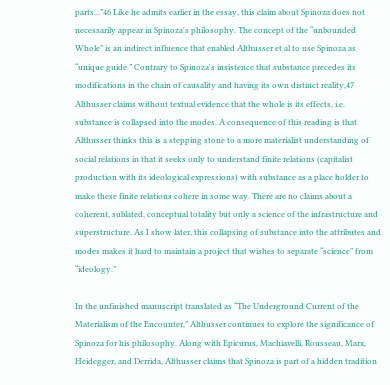parts...”46 Like he admits earlier in the essay, this claim about Spinoza does not necessarily appear in Spinoza's philosophy. The concept of the “unbounded Whole” is an indirect influence that enabled Althusser et al to use Spinoza as “unique guide.” Contrary to Spinoza's insistence that substance precedes its modifications in the chain of causality and having its own distinct reality,47 Althusser claims without textual evidence that the whole is its effects, i.e. substance is collapsed into the modes. A consequence of this reading is that Althusser thinks this is a stepping stone to a more materialist understanding of social relations in that it seeks only to understand finite relations (capitalist production with its ideological expressions) with substance as a place holder to make these finite relations cohere in some way. There are no claims about a coherent, sublated, conceptual totality but only a science of the infrastructure and superstructure. As I show later, this collapsing of substance into the attributes and modes makes it hard to maintain a project that wishes to separate “science” from “ideology.”

In the unfinished manuscript translated as “The Underground Current of the Materialism of the Encounter,” Althusser continues to explore the significance of Spinoza for his philosophy. Along with Epicurus, Machiavelli, Rousseau, Marx, Heidegger, and Derrida, Althusser claims that Spinoza is part of a hidden tradition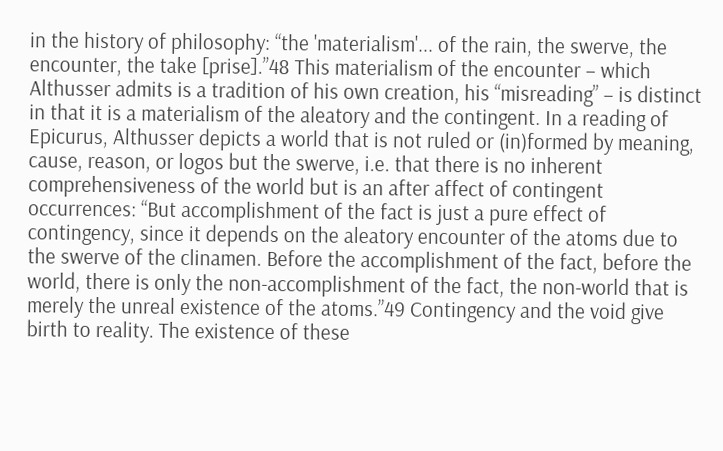in the history of philosophy: “the 'materialism'... of the rain, the swerve, the encounter, the take [prise].”48 This materialism of the encounter – which Althusser admits is a tradition of his own creation, his “misreading” – is distinct in that it is a materialism of the aleatory and the contingent. In a reading of Epicurus, Althusser depicts a world that is not ruled or (in)formed by meaning, cause, reason, or logos but the swerve, i.e. that there is no inherent comprehensiveness of the world but is an after affect of contingent occurrences: “But accomplishment of the fact is just a pure effect of contingency, since it depends on the aleatory encounter of the atoms due to the swerve of the clinamen. Before the accomplishment of the fact, before the world, there is only the non-accomplishment of the fact, the non-world that is merely the unreal existence of the atoms.”49 Contingency and the void give birth to reality. The existence of these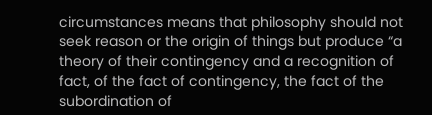circumstances means that philosophy should not seek reason or the origin of things but produce “a theory of their contingency and a recognition of fact, of the fact of contingency, the fact of the subordination of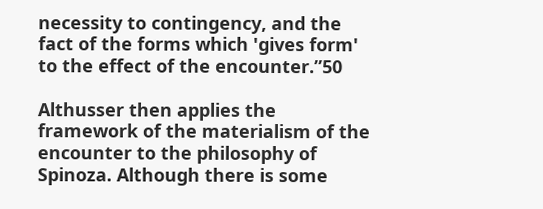necessity to contingency, and the fact of the forms which 'gives form' to the effect of the encounter.”50

Althusser then applies the framework of the materialism of the encounter to the philosophy of Spinoza. Although there is some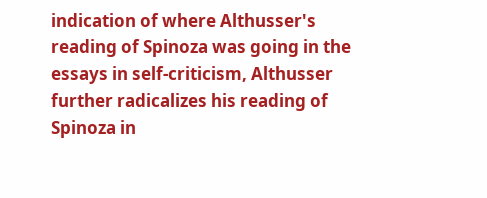indication of where Althusser's reading of Spinoza was going in the essays in self-criticism, Althusser further radicalizes his reading of Spinoza in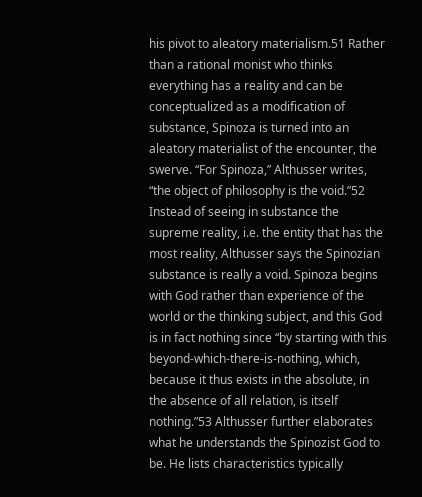his pivot to aleatory materialism.51 Rather than a rational monist who thinks everything has a reality and can be conceptualized as a modification of substance, Spinoza is turned into an aleatory materialist of the encounter, the swerve. “For Spinoza,” Althusser writes, “the object of philosophy is the void.”52 Instead of seeing in substance the supreme reality, i.e. the entity that has the most reality, Althusser says the Spinozian substance is really a void. Spinoza begins with God rather than experience of the world or the thinking subject, and this God is in fact nothing since “by starting with this beyond-which-there-is-nothing, which, because it thus exists in the absolute, in the absence of all relation, is itself nothing.”53 Althusser further elaborates what he understands the Spinozist God to be. He lists characteristics typically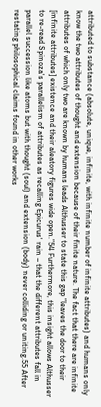attributed to substance (absolute, unique, infinite, with infinite number of infinite attributes) and humans only know the two attributes of thought and extension because of their finite nature. The fact that there are infinite attributes of which only two are known by humans leads Althusser to state this gap “leaves the door to their [infinite attributes] existence and their aleatory figures wide open.”54 Furthermore, this insight allows Althusser to re-read Spinoza's parallelism of attributes as recalling Epicurus' rain – that the different attributes fall in parallel succession like atoms but with thought (soul) and extension (body) never colliding or uniting.55 After restating philosophical claims found in other works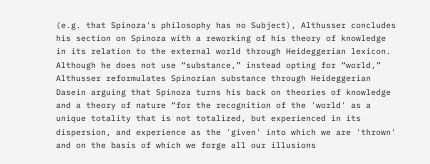(e.g. that Spinoza's philosophy has no Subject), Althusser concludes his section on Spinoza with a reworking of his theory of knowledge in its relation to the external world through Heideggerian lexicon. Although he does not use “substance,” instead opting for “world,” Althusser reformulates Spinozian substance through Heideggerian Dasein arguing that Spinoza turns his back on theories of knowledge and a theory of nature “for the recognition of the 'world' as a unique totality that is not totalized, but experienced in its dispersion, and experience as the 'given' into which we are 'thrown' and on the basis of which we forge all our illusions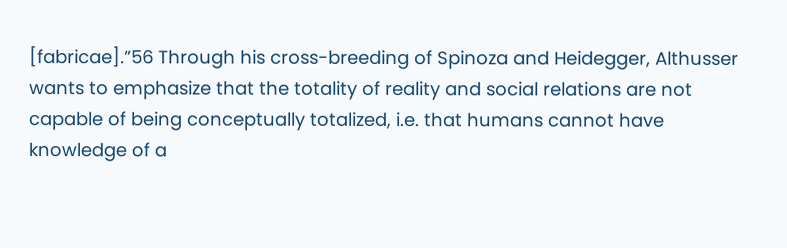[fabricae].”56 Through his cross-breeding of Spinoza and Heidegger, Althusser wants to emphasize that the totality of reality and social relations are not capable of being conceptually totalized, i.e. that humans cannot have knowledge of a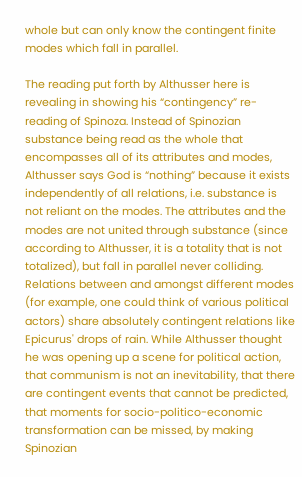whole but can only know the contingent finite modes which fall in parallel.

The reading put forth by Althusser here is revealing in showing his “contingency” re-reading of Spinoza. Instead of Spinozian substance being read as the whole that encompasses all of its attributes and modes, Althusser says God is “nothing” because it exists independently of all relations, i.e. substance is not reliant on the modes. The attributes and the modes are not united through substance (since according to Althusser, it is a totality that is not totalized), but fall in parallel never colliding. Relations between and amongst different modes (for example, one could think of various political actors) share absolutely contingent relations like Epicurus' drops of rain. While Althusser thought he was opening up a scene for political action, that communism is not an inevitability, that there are contingent events that cannot be predicted, that moments for socio-politico-economic transformation can be missed, by making Spinozian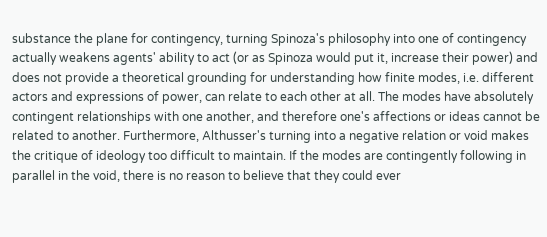substance the plane for contingency, turning Spinoza's philosophy into one of contingency actually weakens agents' ability to act (or as Spinoza would put it, increase their power) and does not provide a theoretical grounding for understanding how finite modes, i.e. different actors and expressions of power, can relate to each other at all. The modes have absolutely contingent relationships with one another, and therefore one's affections or ideas cannot be related to another. Furthermore, Althusser's turning into a negative relation or void makes the critique of ideology too difficult to maintain. If the modes are contingently following in parallel in the void, there is no reason to believe that they could ever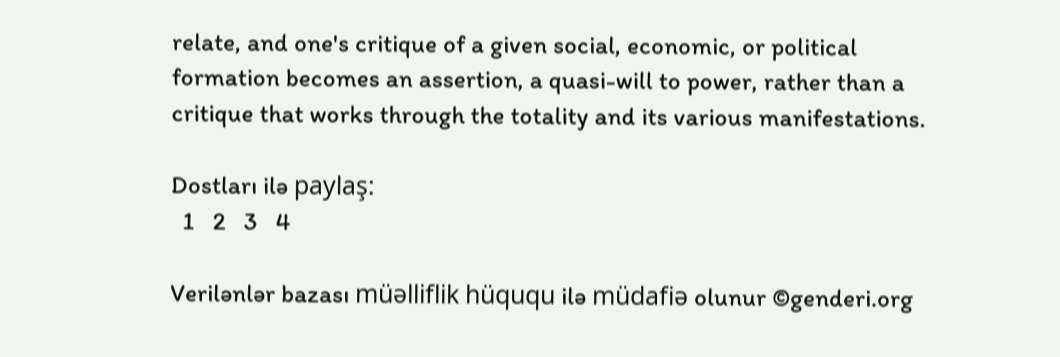relate, and one's critique of a given social, economic, or political formation becomes an assertion, a quasi-will to power, rather than a critique that works through the totality and its various manifestations.

Dostları ilə paylaş:
  1   2   3   4

Verilənlər bazası müəlliflik hüququ ilə müdafiə olunur ©genderi.org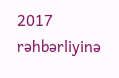2017
rəhbərliyinə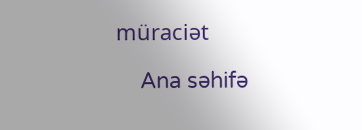müraciət

    Ana səhifə